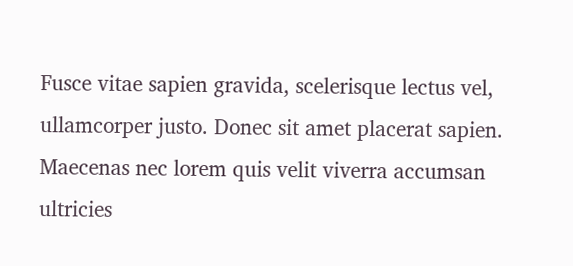Fusce vitae sapien gravida, scelerisque lectus vel, ullamcorper justo. Donec sit amet placerat sapien. Maecenas nec lorem quis velit viverra accumsan ultricies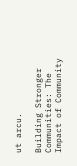ut arcu.

Building Stronger Communities: The Impact of Community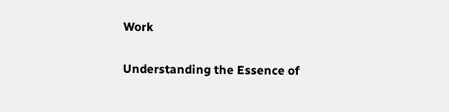Work

Understanding the Essence of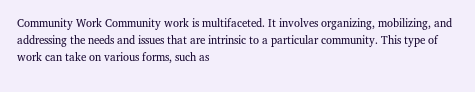Community Work Community work is multifaceted. It involves organizing, mobilizing, and addressing the needs and issues that are intrinsic to a particular community. This type of work can take on various forms, such as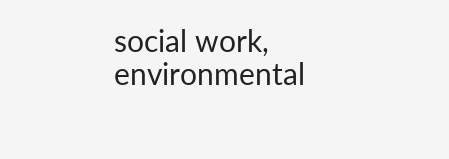social work, environmental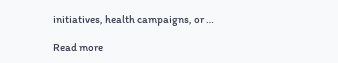initiatives, health campaigns, or …

Read more